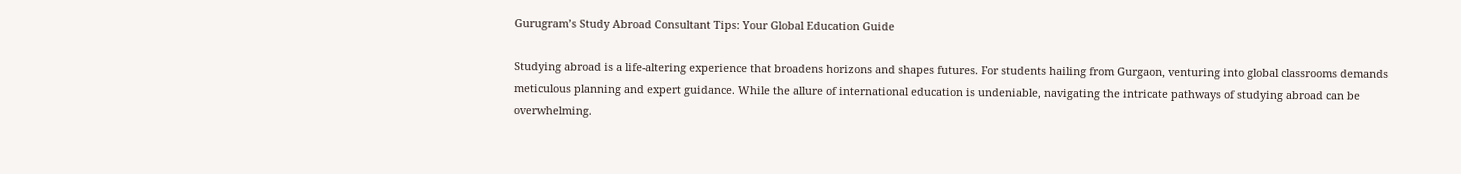Gurugram’s Study Abroad Consultant Tips: Your Global Education Guide

Studying abroad is a life-altering experience that broadens horizons and shapes futures. For students hailing from Gurgaon, venturing into global classrooms demands meticulous planning and expert guidance. While the allure of international education is undeniable, navigating the intricate pathways of studying abroad can be overwhelming.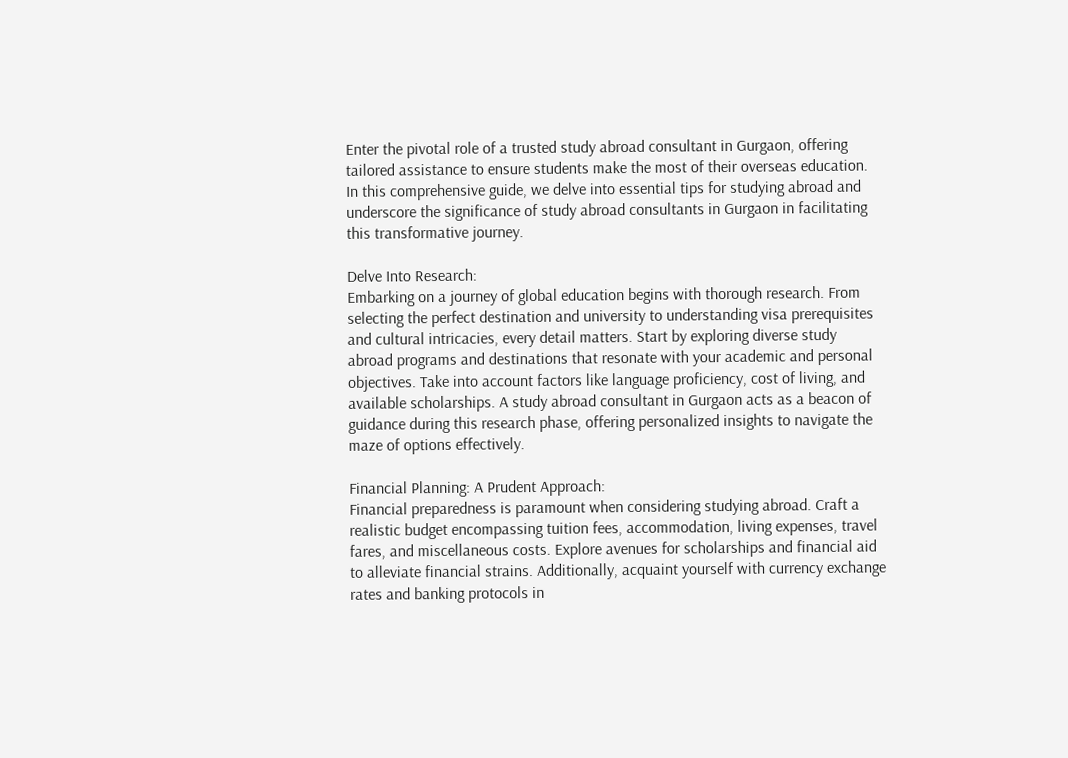Enter the pivotal role of a trusted study abroad consultant in Gurgaon, offering tailored assistance to ensure students make the most of their overseas education. In this comprehensive guide, we delve into essential tips for studying abroad and underscore the significance of study abroad consultants in Gurgaon in facilitating this transformative journey.

Delve Into Research:
Embarking on a journey of global education begins with thorough research. From selecting the perfect destination and university to understanding visa prerequisites and cultural intricacies, every detail matters. Start by exploring diverse study abroad programs and destinations that resonate with your academic and personal objectives. Take into account factors like language proficiency, cost of living, and available scholarships. A study abroad consultant in Gurgaon acts as a beacon of guidance during this research phase, offering personalized insights to navigate the maze of options effectively.

Financial Planning: A Prudent Approach:
Financial preparedness is paramount when considering studying abroad. Craft a realistic budget encompassing tuition fees, accommodation, living expenses, travel fares, and miscellaneous costs. Explore avenues for scholarships and financial aid to alleviate financial strains. Additionally, acquaint yourself with currency exchange rates and banking protocols in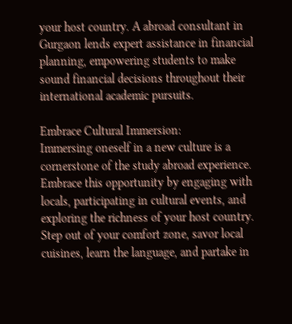your host country. A abroad consultant in Gurgaon lends expert assistance in financial planning, empowering students to make sound financial decisions throughout their international academic pursuits.

Embrace Cultural Immersion:
Immersing oneself in a new culture is a cornerstone of the study abroad experience. Embrace this opportunity by engaging with locals, participating in cultural events, and exploring the richness of your host country. Step out of your comfort zone, savor local cuisines, learn the language, and partake in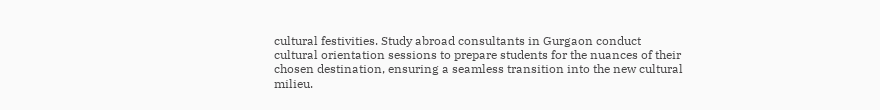cultural festivities. Study abroad consultants in Gurgaon conduct cultural orientation sessions to prepare students for the nuances of their chosen destination, ensuring a seamless transition into the new cultural milieu.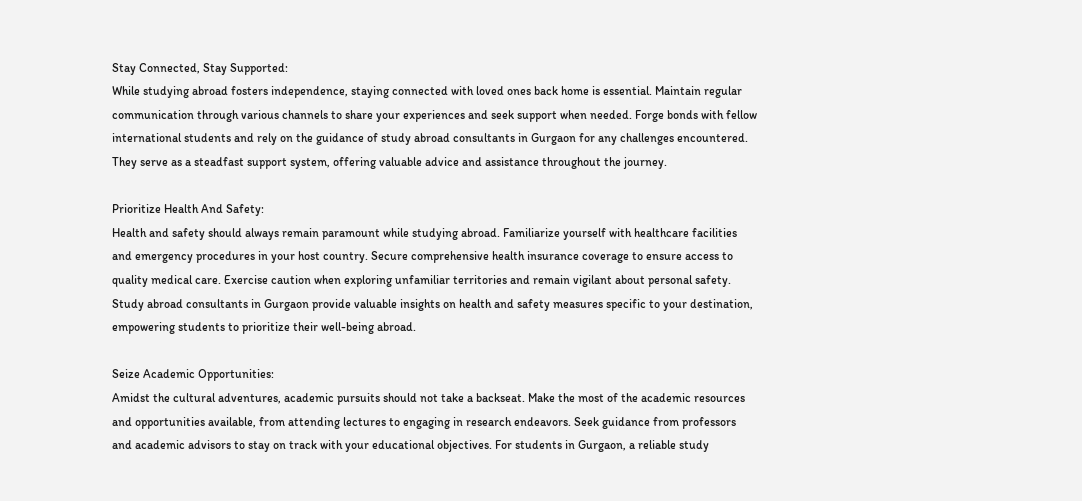Stay Connected, Stay Supported:
While studying abroad fosters independence, staying connected with loved ones back home is essential. Maintain regular communication through various channels to share your experiences and seek support when needed. Forge bonds with fellow international students and rely on the guidance of study abroad consultants in Gurgaon for any challenges encountered. They serve as a steadfast support system, offering valuable advice and assistance throughout the journey.

Prioritize Health And Safety:
Health and safety should always remain paramount while studying abroad. Familiarize yourself with healthcare facilities and emergency procedures in your host country. Secure comprehensive health insurance coverage to ensure access to quality medical care. Exercise caution when exploring unfamiliar territories and remain vigilant about personal safety. Study abroad consultants in Gurgaon provide valuable insights on health and safety measures specific to your destination, empowering students to prioritize their well-being abroad.

Seize Academic Opportunities:
Amidst the cultural adventures, academic pursuits should not take a backseat. Make the most of the academic resources and opportunities available, from attending lectures to engaging in research endeavors. Seek guidance from professors and academic advisors to stay on track with your educational objectives. For students in Gurgaon, a reliable study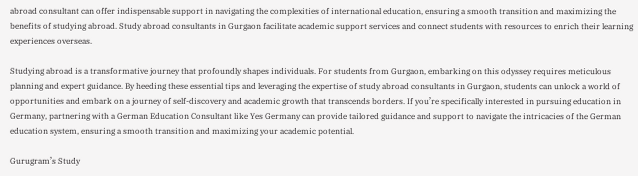abroad consultant can offer indispensable support in navigating the complexities of international education, ensuring a smooth transition and maximizing the benefits of studying abroad. Study abroad consultants in Gurgaon facilitate academic support services and connect students with resources to enrich their learning experiences overseas.

Studying abroad is a transformative journey that profoundly shapes individuals. For students from Gurgaon, embarking on this odyssey requires meticulous planning and expert guidance. By heeding these essential tips and leveraging the expertise of study abroad consultants in Gurgaon, students can unlock a world of opportunities and embark on a journey of self-discovery and academic growth that transcends borders. If you’re specifically interested in pursuing education in Germany, partnering with a German Education Consultant like Yes Germany can provide tailored guidance and support to navigate the intricacies of the German education system, ensuring a smooth transition and maximizing your academic potential.

Gurugram’s Study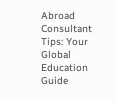Abroad Consultant Tips: Your Global Education Guide